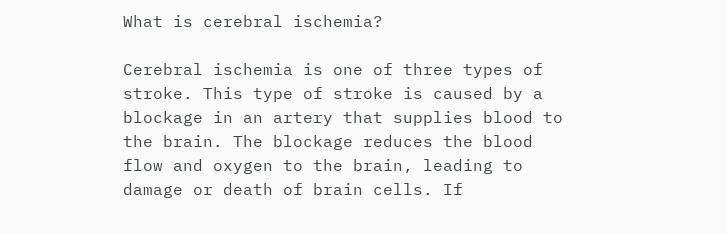What is cerebral ischemia?

Cerebral ischemia is one of three types of stroke. This type of stroke is caused by a blockage in an artery that supplies blood to the brain. The blockage reduces the blood flow and oxygen to the brain, leading to damage or death of brain cells. If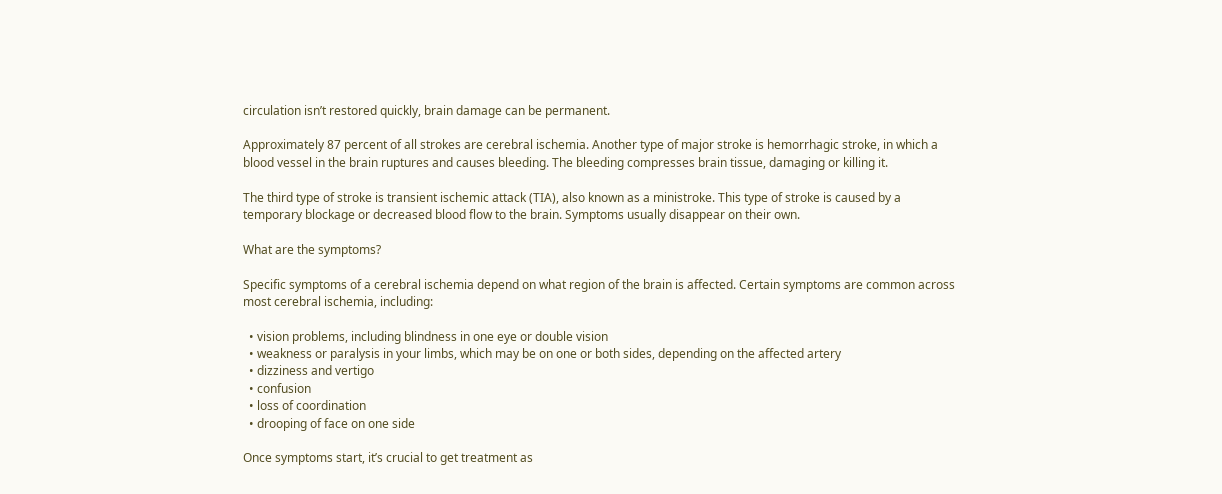circulation isn’t restored quickly, brain damage can be permanent.

Approximately 87 percent of all strokes are cerebral ischemia. Another type of major stroke is hemorrhagic stroke, in which a blood vessel in the brain ruptures and causes bleeding. The bleeding compresses brain tissue, damaging or killing it.

The third type of stroke is transient ischemic attack (TIA), also known as a ministroke. This type of stroke is caused by a temporary blockage or decreased blood flow to the brain. Symptoms usually disappear on their own.

What are the symptoms?

Specific symptoms of a cerebral ischemia depend on what region of the brain is affected. Certain symptoms are common across most cerebral ischemia, including:

  • vision problems, including blindness in one eye or double vision
  • weakness or paralysis in your limbs, which may be on one or both sides, depending on the affected artery
  • dizziness and vertigo
  • confusion
  • loss of coordination
  • drooping of face on one side

Once symptoms start, it’s crucial to get treatment as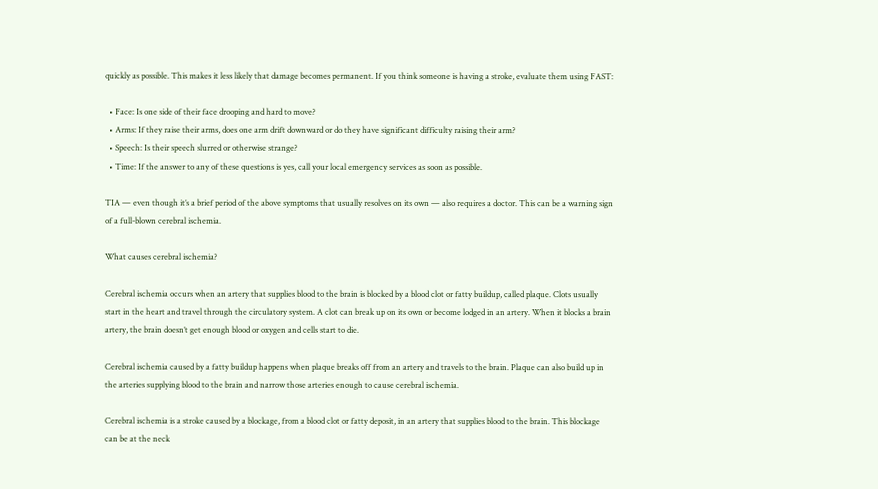quickly as possible. This makes it less likely that damage becomes permanent. If you think someone is having a stroke, evaluate them using FAST:

  • Face: Is one side of their face drooping and hard to move?
  • Arms: If they raise their arms, does one arm drift downward or do they have significant difficulty raising their arm?
  • Speech: Is their speech slurred or otherwise strange?
  • Time: If the answer to any of these questions is yes, call your local emergency services as soon as possible.

TIA — even though it’s a brief period of the above symptoms that usually resolves on its own — also requires a doctor. This can be a warning sign of a full-blown cerebral ischemia.

What causes cerebral ischemia?

Cerebral ischemia occurs when an artery that supplies blood to the brain is blocked by a blood clot or fatty buildup, called plaque. Clots usually start in the heart and travel through the circulatory system. A clot can break up on its own or become lodged in an artery. When it blocks a brain artery, the brain doesn’t get enough blood or oxygen and cells start to die.

Cerebral ischemia caused by a fatty buildup happens when plaque breaks off from an artery and travels to the brain. Plaque can also build up in the arteries supplying blood to the brain and narrow those arteries enough to cause cerebral ischemia.

Cerebral ischemia is a stroke caused by a blockage, from a blood clot or fatty deposit, in an artery that supplies blood to the brain. This blockage can be at the neck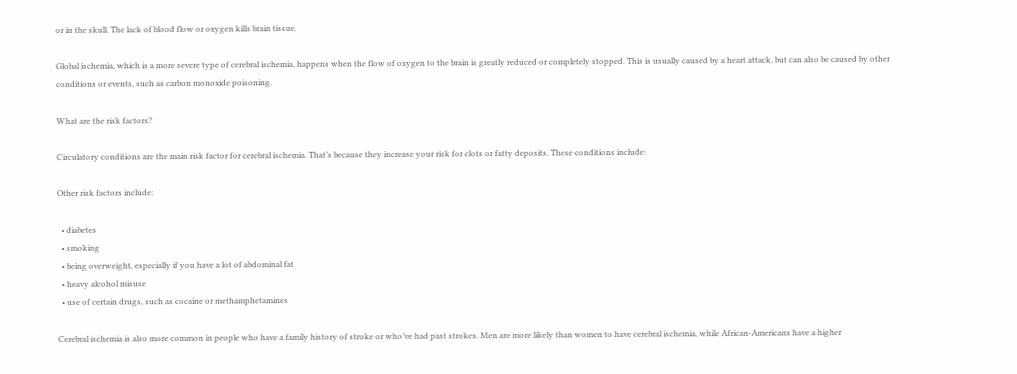or in the skull. The lack of blood flow or oxygen kills brain tissue.

Global ischemia, which is a more severe type of cerebral ischemia, happens when the flow of oxygen to the brain is greatly reduced or completely stopped. This is usually caused by a heart attack, but can also be caused by other conditions or events, such as carbon monoxide poisoning.

What are the risk factors?

Circulatory conditions are the main risk factor for cerebral ischemia. That’s because they increase your risk for clots or fatty deposits. These conditions include:

Other risk factors include:

  • diabetes
  • smoking
  • being overweight, especially if you have a lot of abdominal fat
  • heavy alcohol misuse
  • use of certain drugs, such as cocaine or methamphetamines

Cerebral ischemia is also more common in people who have a family history of stroke or who’ve had past strokes. Men are more likely than women to have cerebral ischemia, while African-Americans have a higher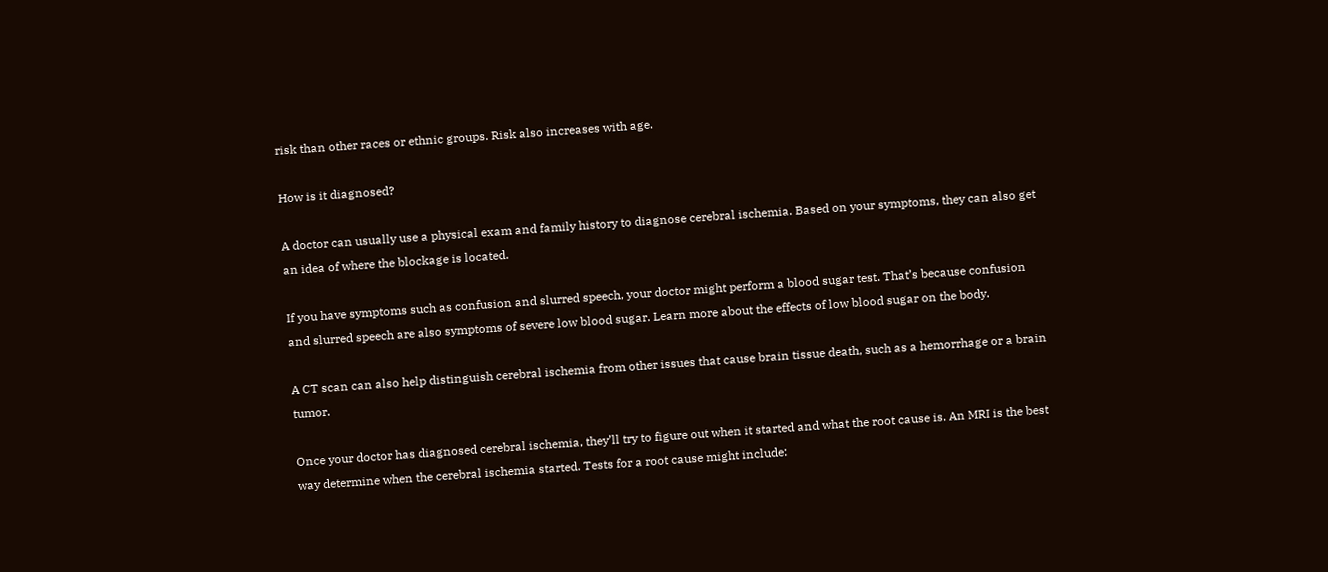risk than other races or ethnic groups. Risk also increases with age.

How is it diagnosed?

A doctor can usually use a physical exam and family history to diagnose cerebral ischemia. Based on your symptoms, they can also get an idea of where the blockage is located.

If you have symptoms such as confusion and slurred speech, your doctor might perform a blood sugar test. That’s because confusion and slurred speech are also symptoms of severe low blood sugar. Learn more about the effects of low blood sugar on the body.

A CT scan can also help distinguish cerebral ischemia from other issues that cause brain tissue death, such as a hemorrhage or a brain tumor.

Once your doctor has diagnosed cerebral ischemia, they’ll try to figure out when it started and what the root cause is. An MRI is the best way determine when the cerebral ischemia started. Tests for a root cause might include: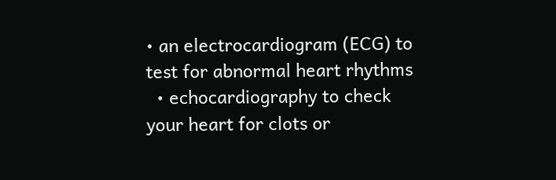• an electrocardiogram (ECG) to test for abnormal heart rhythms
  • echocardiography to check your heart for clots or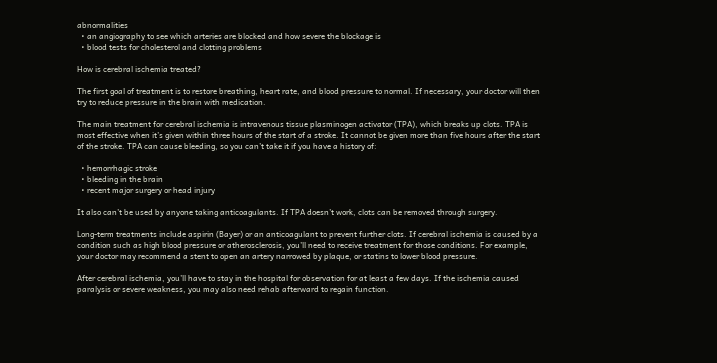abnormalities
  • an angiography to see which arteries are blocked and how severe the blockage is
  • blood tests for cholesterol and clotting problems

How is cerebral ischemia treated?

The first goal of treatment is to restore breathing, heart rate, and blood pressure to normal. If necessary, your doctor will then try to reduce pressure in the brain with medication.

The main treatment for cerebral ischemia is intravenous tissue plasminogen activator (TPA), which breaks up clots. TPA is most effective when it’s given within three hours of the start of a stroke. It cannot be given more than five hours after the start of the stroke. TPA can cause bleeding, so you can’t take it if you have a history of:

  • hemorrhagic stroke
  • bleeding in the brain
  • recent major surgery or head injury

It also can’t be used by anyone taking anticoagulants. If TPA doesn’t work, clots can be removed through surgery.

Long-term treatments include aspirin (Bayer) or an anticoagulant to prevent further clots. If cerebral ischemia is caused by a condition such as high blood pressure or atherosclerosis, you’ll need to receive treatment for those conditions. For example, your doctor may recommend a stent to open an artery narrowed by plaque, or statins to lower blood pressure.

After cerebral ischemia, you’ll have to stay in the hospital for observation for at least a few days. If the ischemia caused paralysis or severe weakness, you may also need rehab afterward to regain function.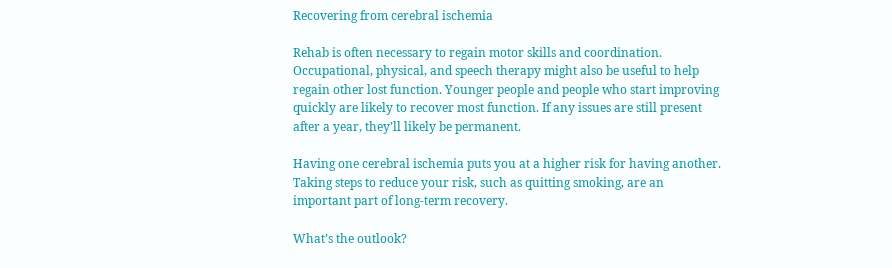Recovering from cerebral ischemia

Rehab is often necessary to regain motor skills and coordination. Occupational, physical, and speech therapy might also be useful to help regain other lost function. Younger people and people who start improving quickly are likely to recover most function. If any issues are still present after a year, they’ll likely be permanent.

Having one cerebral ischemia puts you at a higher risk for having another. Taking steps to reduce your risk, such as quitting smoking, are an important part of long-term recovery.

What’s the outlook?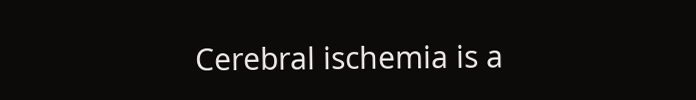Cerebral ischemia is a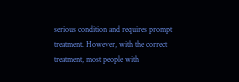serious condition and requires prompt treatment. However, with the correct treatment, most people with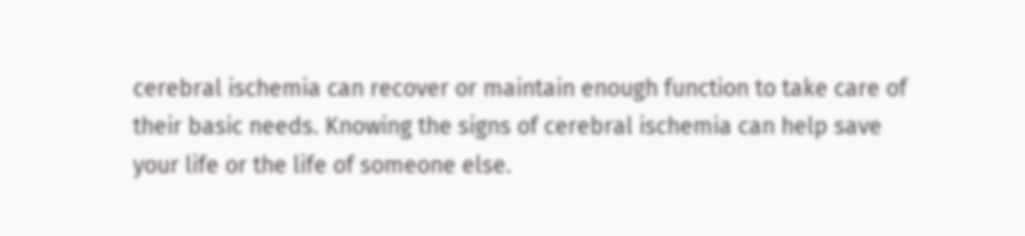cerebral ischemia can recover or maintain enough function to take care of their basic needs. Knowing the signs of cerebral ischemia can help save your life or the life of someone else.